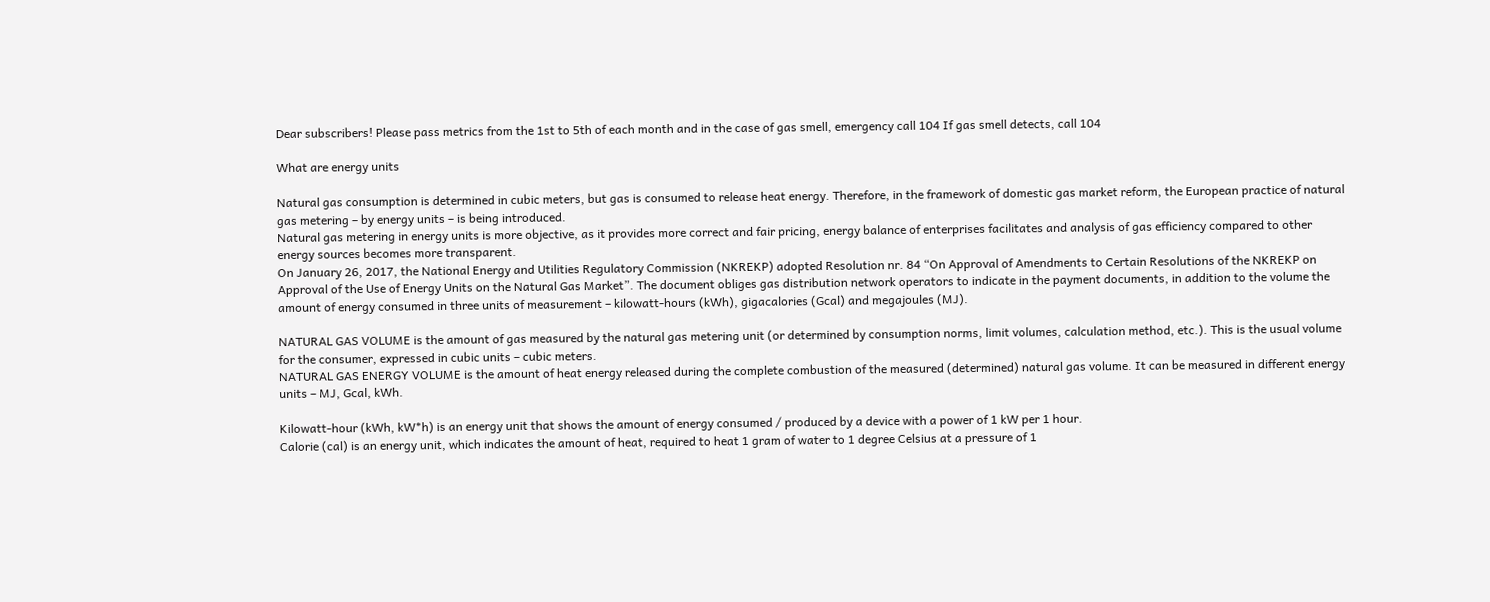Dear subscribers! Please pass metrics from the 1st to 5th of each month and in the case of gas smell, emergency call 104 If gas smell detects, call 104

What are energy units

Natural gas consumption is determined in cubic meters, but gas is consumed to release heat energy. Therefore, in the framework of domestic gas market reform, the European practice of natural gas metering – by energy units – is being introduced.
Natural gas metering in energy units is more objective, as it provides more correct and fair pricing, energy balance of enterprises facilitates and analysis of gas efficiency compared to other energy sources becomes more transparent.
On January 26, 2017, the National Energy and Utilities Regulatory Commission (NKREKP) adopted Resolution nr. 84 “On Approval of Amendments to Certain Resolutions of the NKREKP on Approval of the Use of Energy Units on the Natural Gas Market”. The document obliges gas distribution network operators to indicate in the payment documents, in addition to the volume the amount of energy consumed in three units of measurement – kilowatt-hours (kWh), gigacalories (Gcal) and megajoules (MJ).

NATURAL GAS VOLUME is the amount of gas measured by the natural gas metering unit (or determined by consumption norms, limit volumes, calculation method, etc.). This is the usual volume for the consumer, expressed in cubic units – cubic meters.
NATURAL GAS ENERGY VOLUME is the amount of heat energy released during the complete combustion of the measured (determined) natural gas volume. It can be measured in different energy units – MJ, Gcal, kWh.

Kilowatt-hour (kWh, kW*h) is an energy unit that shows the amount of energy consumed / produced by a device with a power of 1 kW per 1 hour.
Calorie (cal) is an energy unit, which indicates the amount of heat, required to heat 1 gram of water to 1 degree Celsius at a pressure of 1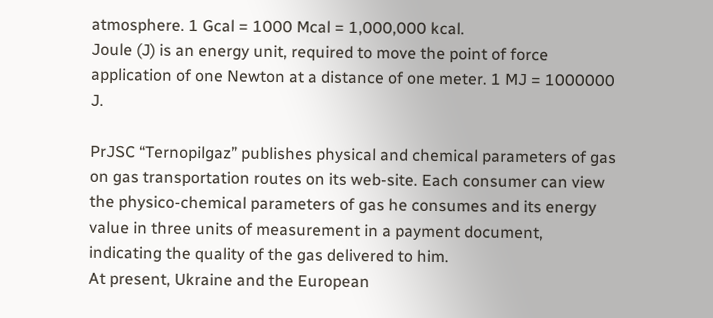atmosphere. 1 Gcal = 1000 Mcal = 1,000,000 kcal.
Joule (J) is an energy unit, required to move the point of force application of one Newton at a distance of one meter. 1 MJ = 1000000 J.

PrJSC “Ternopilgaz” publishes physical and chemical parameters of gas on gas transportation routes on its web-site. Each consumer can view the physico-chemical parameters of gas he consumes and its energy value in three units of measurement in a payment document, indicating the quality of the gas delivered to him.
At present, Ukraine and the European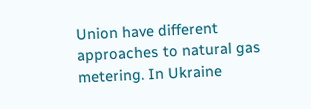Union have different approaches to natural gas metering. In Ukraine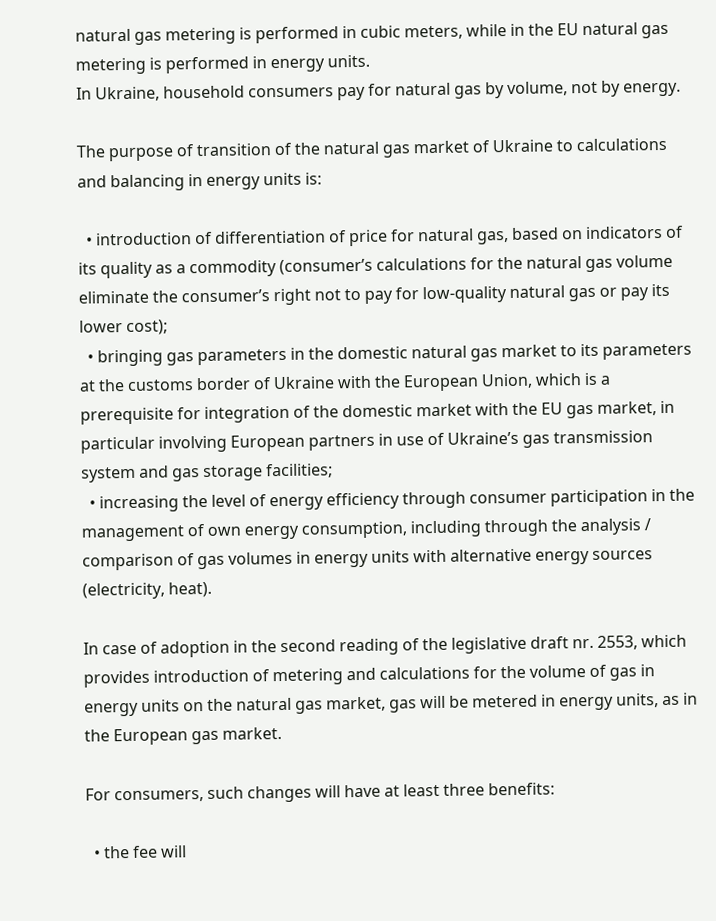natural gas metering is performed in cubic meters, while in the EU natural gas metering is performed in energy units.
In Ukraine, household consumers pay for natural gas by volume, not by energy.

The purpose of transition of the natural gas market of Ukraine to calculations and balancing in energy units is:

  • introduction of differentiation of price for natural gas, based on indicators of its quality as a commodity (consumer’s calculations for the natural gas volume eliminate the consumer’s right not to pay for low-quality natural gas or pay its lower cost);
  • bringing gas parameters in the domestic natural gas market to its parameters at the customs border of Ukraine with the European Union, which is a prerequisite for integration of the domestic market with the EU gas market, in particular involving European partners in use of Ukraine’s gas transmission system and gas storage facilities;
  • increasing the level of energy efficiency through consumer participation in the management of own energy consumption, including through the analysis / comparison of gas volumes in energy units with alternative energy sources (electricity, heat).

In case of adoption in the second reading of the legislative draft nr. 2553, which provides introduction of metering and calculations for the volume of gas in energy units on the natural gas market, gas will be metered in energy units, as in the European gas market.

For consumers, such changes will have at least three benefits:

  • the fee will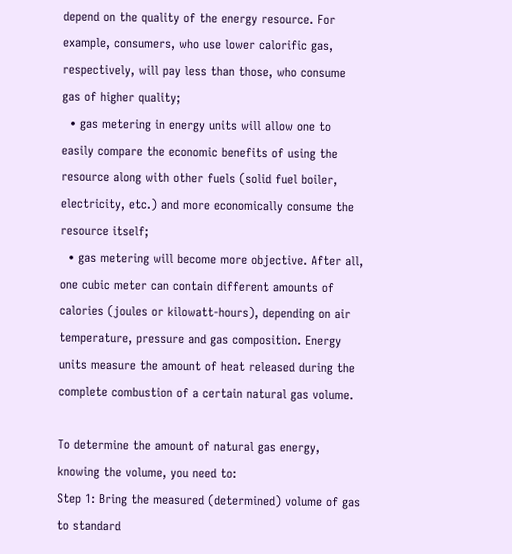depend on the quality of the energy resource. For example, consumers, who use lower calorific gas, respectively, will pay less than those, who consume gas of higher quality;
  • gas metering in energy units will allow one to easily compare the economic benefits of using the resource along with other fuels (solid fuel boiler, electricity, etc.) and more economically consume the resource itself;
  • gas metering will become more objective. After all, one cubic meter can contain different amounts of calories (joules or kilowatt-hours), depending on air temperature, pressure and gas composition. Energy units measure the amount of heat released during the complete combustion of a certain natural gas volume.

To determine the amount of natural gas energy, knowing the volume, you need to:
Step 1: Bring the measured (determined) volume of gas to standard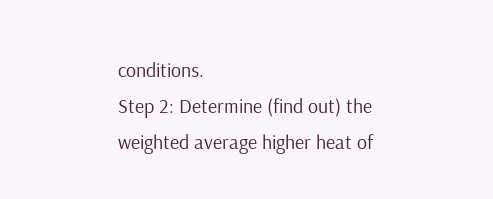conditions.
Step 2: Determine (find out) the weighted average higher heat of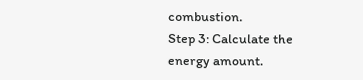combustion.
Step 3: Calculate the energy amount.